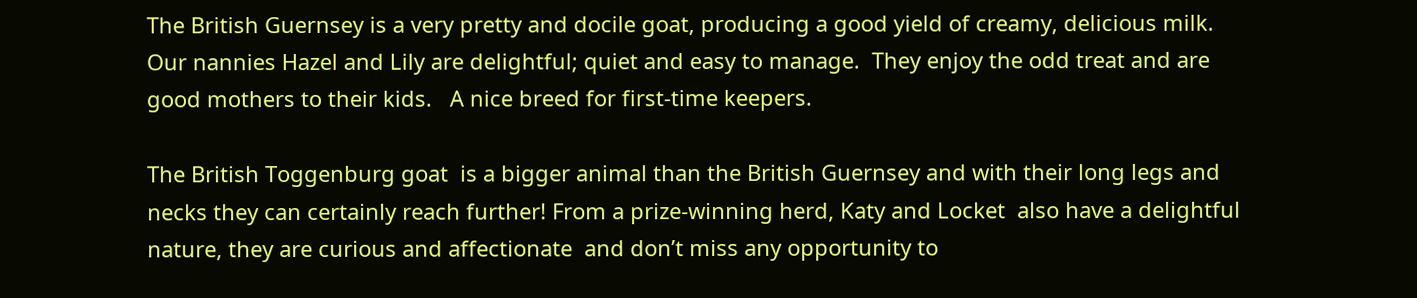The British Guernsey is a very pretty and docile goat, producing a good yield of creamy, delicious milk.  Our nannies Hazel and Lily are delightful; quiet and easy to manage.  They enjoy the odd treat and are good mothers to their kids.   A nice breed for first-time keepers.

The British Toggenburg goat  is a bigger animal than the British Guernsey and with their long legs and necks they can certainly reach further! From a prize-winning herd, Katy and Locket  also have a delightful nature, they are curious and affectionate  and don’t miss any opportunity to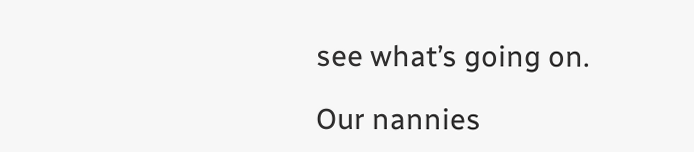see what’s going on.

Our nannies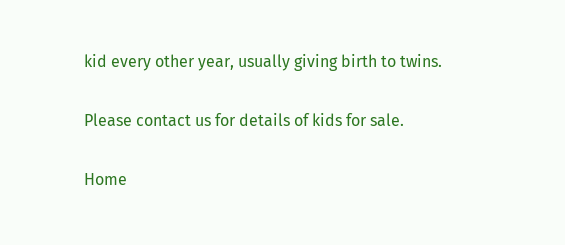kid every other year, usually giving birth to twins.

Please contact us for details of kids for sale.

Home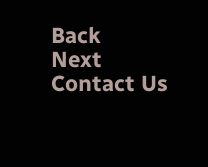Back          Next     Contact Us